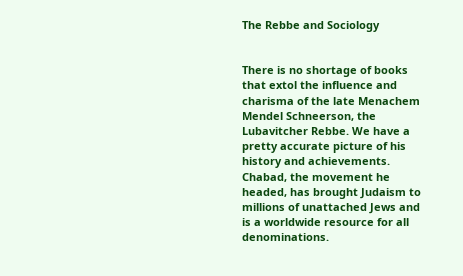The Rebbe and Sociology


There is no shortage of books that extol the influence and charisma of the late Menachem Mendel Schneerson, the Lubavitcher Rebbe. We have a pretty accurate picture of his history and achievements. Chabad, the movement he headed, has brought Judaism to millions of unattached Jews and is a worldwide resource for all denominations.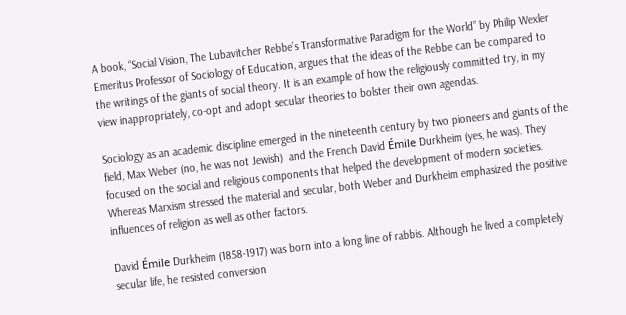A book, “Social Vision, The Lubavitcher Rebbe’s Transformative Paradigm for the World” by Philip Wexler Emeritus Professor of Sociology of Education, argues that the ideas of the Rebbe can be compared to the writings of the giants of social theory. It is an example of how the religiously committed try, in my view inappropriately, co-opt and adopt secular theories to bolster their own agendas.

Sociology as an academic discipline emerged in the nineteenth century by two pioneers and giants of the field, Max Weber (no, he was not Jewish)  and the French David Émile Durkheim (yes, he was). They focused on the social and religious components that helped the development of modern societies. Whereas Marxism stressed the material and secular, both Weber and Durkheim emphasized the positive influences of religion as well as other factors.

David Émile Durkheim (1858-1917) was born into a long line of rabbis. Although he lived a completely secular life, he resisted conversion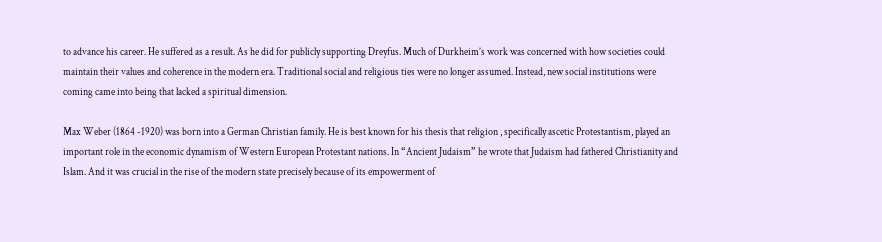to advance his career. He suffered as a result. As he did for publicly supporting Dreyfus. Much of Durkheim’s work was concerned with how societies could maintain their values and coherence in the modern era. Traditional social and religious ties were no longer assumed. Instead, new social institutions were coming came into being that lacked a spiritual dimension.

Max Weber (1864 -1920) was born into a German Christian family. He is best known for his thesis that religion , specifically ascetic Protestantism, played an important role in the economic dynamism of Western European Protestant nations. In “Ancient Judaism” he wrote that Judaism had fathered Christianity and Islam. And it was crucial in the rise of the modern state precisely because of its empowerment of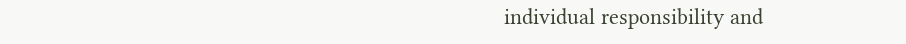individual responsibility and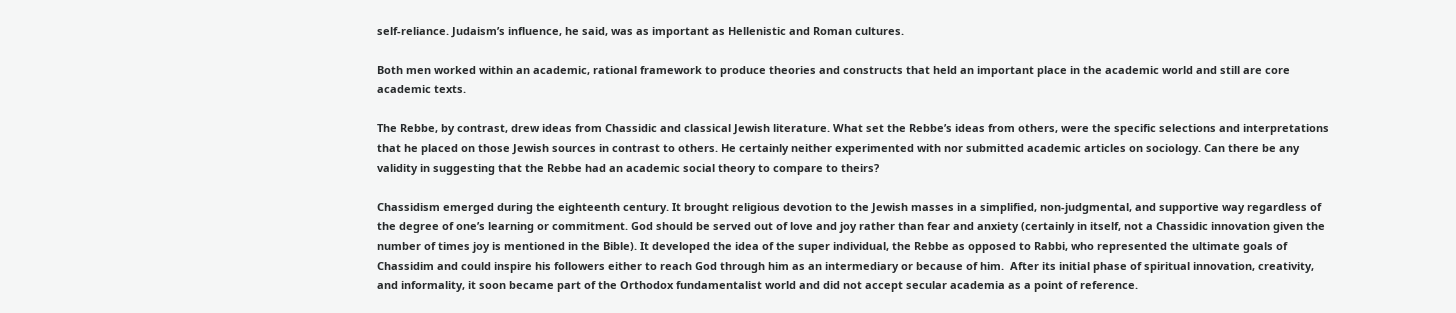self-reliance. Judaism’s influence, he said, was as important as Hellenistic and Roman cultures.

Both men worked within an academic, rational framework to produce theories and constructs that held an important place in the academic world and still are core academic texts.

The Rebbe, by contrast, drew ideas from Chassidic and classical Jewish literature. What set the Rebbe’s ideas from others, were the specific selections and interpretations that he placed on those Jewish sources in contrast to others. He certainly neither experimented with nor submitted academic articles on sociology. Can there be any validity in suggesting that the Rebbe had an academic social theory to compare to theirs?

Chassidism emerged during the eighteenth century. It brought religious devotion to the Jewish masses in a simplified, non-judgmental, and supportive way regardless of the degree of one’s learning or commitment. God should be served out of love and joy rather than fear and anxiety (certainly in itself, not a Chassidic innovation given the number of times joy is mentioned in the Bible). It developed the idea of the super individual, the Rebbe as opposed to Rabbi, who represented the ultimate goals of Chassidim and could inspire his followers either to reach God through him as an intermediary or because of him.  After its initial phase of spiritual innovation, creativity, and informality, it soon became part of the Orthodox fundamentalist world and did not accept secular academia as a point of reference.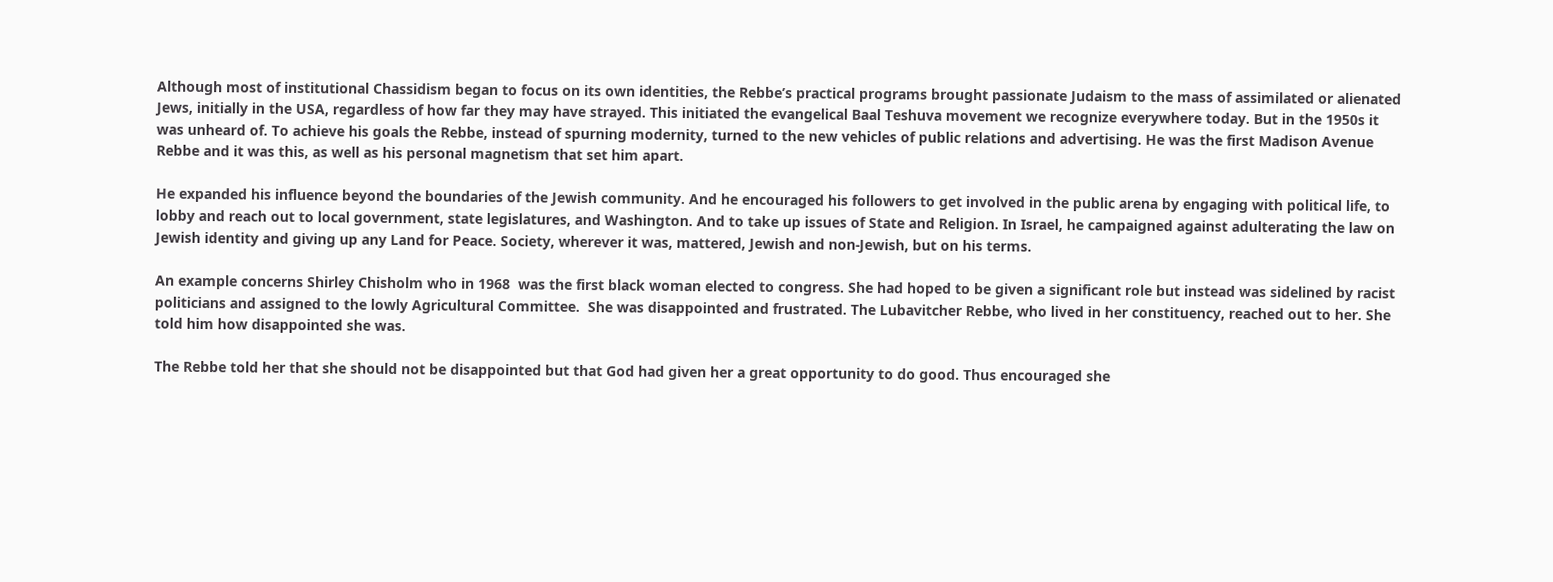Although most of institutional Chassidism began to focus on its own identities, the Rebbe’s practical programs brought passionate Judaism to the mass of assimilated or alienated Jews, initially in the USA, regardless of how far they may have strayed. This initiated the evangelical Baal Teshuva movement we recognize everywhere today. But in the 1950s it was unheard of. To achieve his goals the Rebbe, instead of spurning modernity, turned to the new vehicles of public relations and advertising. He was the first Madison Avenue Rebbe and it was this, as well as his personal magnetism that set him apart.

He expanded his influence beyond the boundaries of the Jewish community. And he encouraged his followers to get involved in the public arena by engaging with political life, to lobby and reach out to local government, state legislatures, and Washington. And to take up issues of State and Religion. In Israel, he campaigned against adulterating the law on Jewish identity and giving up any Land for Peace. Society, wherever it was, mattered, Jewish and non-Jewish, but on his terms.

An example concerns Shirley Chisholm who in 1968  was the first black woman elected to congress. She had hoped to be given a significant role but instead was sidelined by racist politicians and assigned to the lowly Agricultural Committee.  She was disappointed and frustrated. The Lubavitcher Rebbe, who lived in her constituency, reached out to her. She told him how disappointed she was.

The Rebbe told her that she should not be disappointed but that God had given her a great opportunity to do good. Thus encouraged she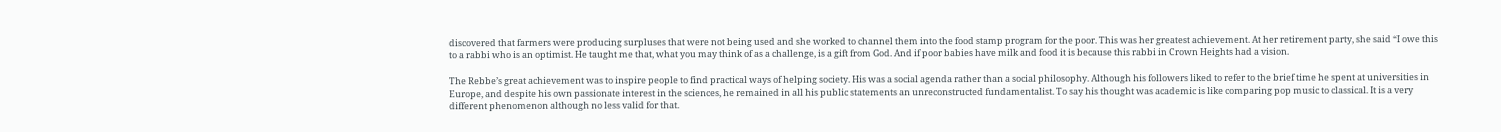discovered that farmers were producing surpluses that were not being used and she worked to channel them into the food stamp program for the poor. This was her greatest achievement. At her retirement party, she said “I owe this to a rabbi who is an optimist. He taught me that, what you may think of as a challenge, is a gift from God. And if poor babies have milk and food it is because this rabbi in Crown Heights had a vision.

The Rebbe’s great achievement was to inspire people to find practical ways of helping society. His was a social agenda rather than a social philosophy. Although his followers liked to refer to the brief time he spent at universities in Europe, and despite his own passionate interest in the sciences, he remained in all his public statements an unreconstructed fundamentalist. To say his thought was academic is like comparing pop music to classical. It is a very different phenomenon although no less valid for that.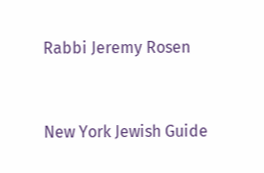Rabbi Jeremy Rosen


New York Jewish Guide